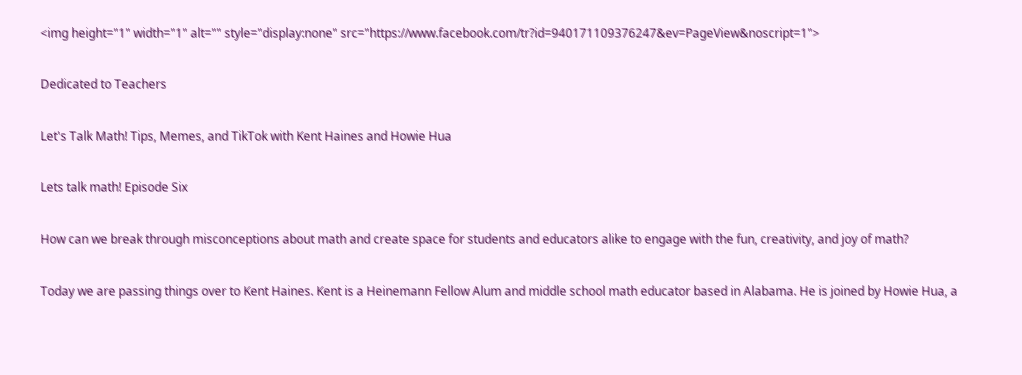<img height="1" width="1" alt="" style="display:none" src="https://www.facebook.com/tr?id=940171109376247&ev=PageView&noscript=1">

Dedicated to Teachers

Let's Talk Math! Tips, Memes, and TikTok with Kent Haines and Howie Hua

Lets talk math! Episode Six

How can we break through misconceptions about math and create space for students and educators alike to engage with the fun, creativity, and joy of math?

Today we are passing things over to Kent Haines. Kent is a Heinemann Fellow Alum and middle school math educator based in Alabama. He is joined by Howie Hua, a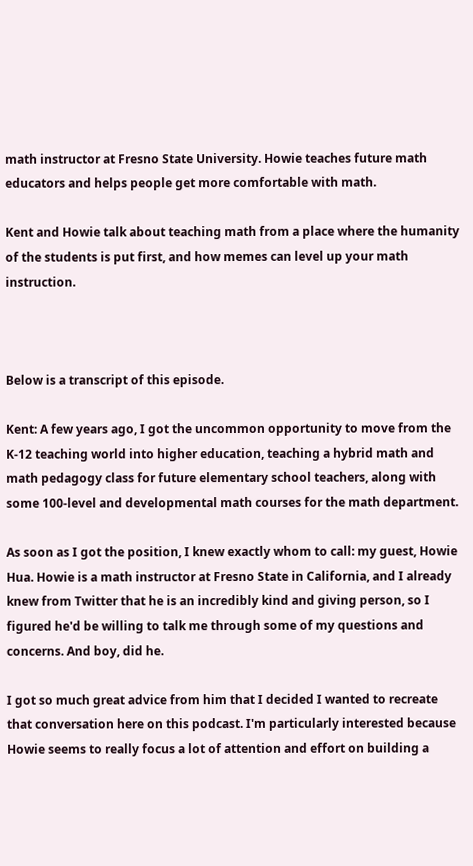math instructor at Fresno State University. Howie teaches future math educators and helps people get more comfortable with math.

Kent and Howie talk about teaching math from a place where the humanity of the students is put first, and how memes can level up your math instruction.



Below is a transcript of this episode.

Kent: A few years ago, I got the uncommon opportunity to move from the K-12 teaching world into higher education, teaching a hybrid math and math pedagogy class for future elementary school teachers, along with some 100-level and developmental math courses for the math department.

As soon as I got the position, I knew exactly whom to call: my guest, Howie Hua. Howie is a math instructor at Fresno State in California, and I already knew from Twitter that he is an incredibly kind and giving person, so I figured he'd be willing to talk me through some of my questions and concerns. And boy, did he.

I got so much great advice from him that I decided I wanted to recreate that conversation here on this podcast. I'm particularly interested because Howie seems to really focus a lot of attention and effort on building a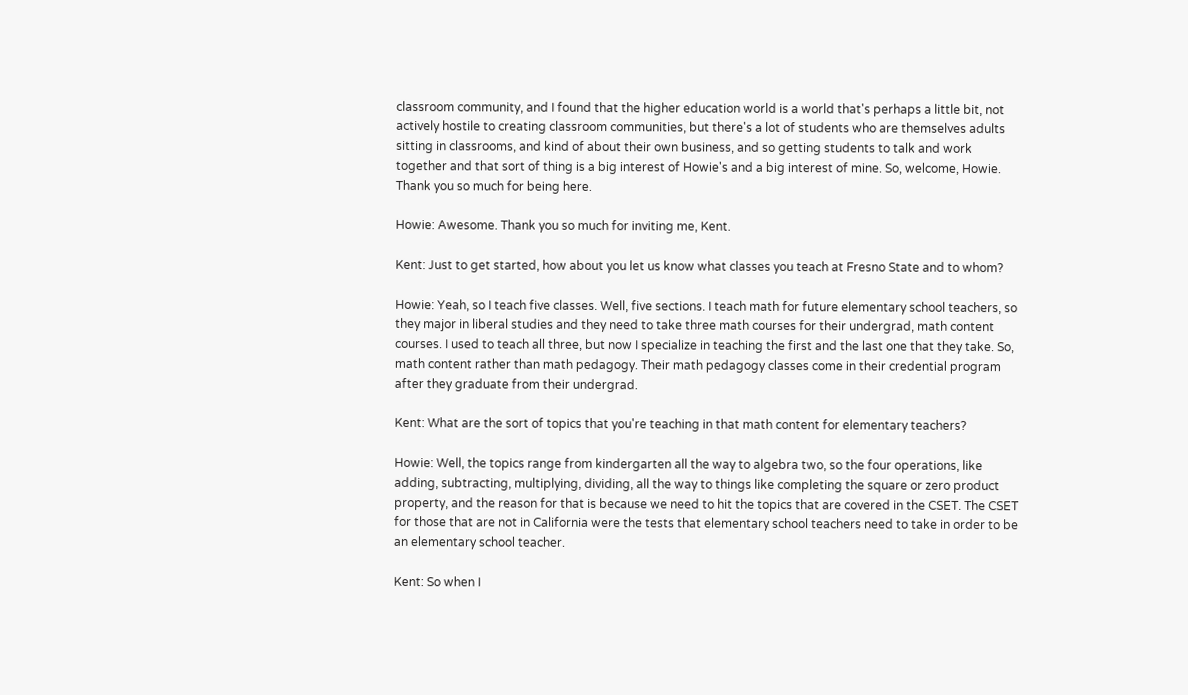classroom community, and I found that the higher education world is a world that's perhaps a little bit, not actively hostile to creating classroom communities, but there's a lot of students who are themselves adults sitting in classrooms, and kind of about their own business, and so getting students to talk and work together and that sort of thing is a big interest of Howie's and a big interest of mine. So, welcome, Howie. Thank you so much for being here.

Howie: Awesome. Thank you so much for inviting me, Kent.

Kent: Just to get started, how about you let us know what classes you teach at Fresno State and to whom?

Howie: Yeah, so I teach five classes. Well, five sections. I teach math for future elementary school teachers, so they major in liberal studies and they need to take three math courses for their undergrad, math content courses. I used to teach all three, but now I specialize in teaching the first and the last one that they take. So, math content rather than math pedagogy. Their math pedagogy classes come in their credential program after they graduate from their undergrad.

Kent: What are the sort of topics that you're teaching in that math content for elementary teachers?

Howie: Well, the topics range from kindergarten all the way to algebra two, so the four operations, like adding, subtracting, multiplying, dividing, all the way to things like completing the square or zero product property, and the reason for that is because we need to hit the topics that are covered in the CSET. The CSET for those that are not in California were the tests that elementary school teachers need to take in order to be an elementary school teacher.

Kent: So when I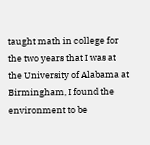taught math in college for the two years that I was at the University of Alabama at Birmingham, I found the environment to be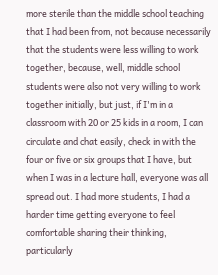more sterile than the middle school teaching that I had been from, not because necessarily that the students were less willing to work together, because, well, middle school students were also not very willing to work together initially, but just, if I'm in a classroom with 20 or 25 kids in a room, I can circulate and chat easily, check in with the four or five or six groups that I have, but when I was in a lecture hall, everyone was all spread out. I had more students, I had a harder time getting everyone to feel comfortable sharing their thinking, particularly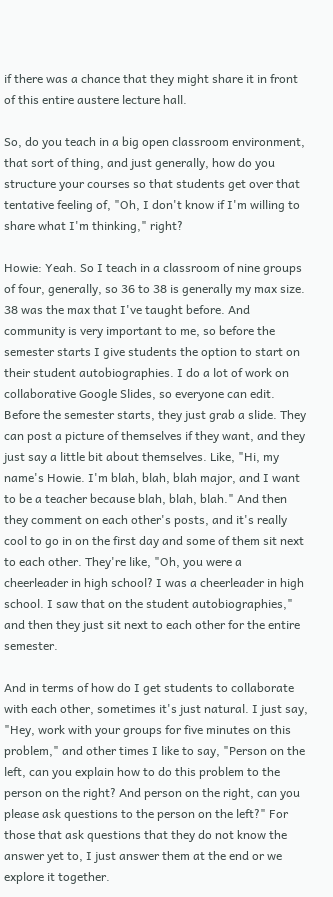if there was a chance that they might share it in front of this entire austere lecture hall.

So, do you teach in a big open classroom environment, that sort of thing, and just generally, how do you structure your courses so that students get over that tentative feeling of, "Oh, I don't know if I'm willing to share what I'm thinking," right?

Howie: Yeah. So I teach in a classroom of nine groups of four, generally, so 36 to 38 is generally my max size. 38 was the max that I've taught before. And community is very important to me, so before the semester starts I give students the option to start on their student autobiographies. I do a lot of work on collaborative Google Slides, so everyone can edit. Before the semester starts, they just grab a slide. They can post a picture of themselves if they want, and they just say a little bit about themselves. Like, "Hi, my name's Howie. I'm blah, blah, blah major, and I want to be a teacher because blah, blah, blah." And then they comment on each other's posts, and it's really cool to go in on the first day and some of them sit next to each other. They're like, "Oh, you were a cheerleader in high school? I was a cheerleader in high school. I saw that on the student autobiographies," and then they just sit next to each other for the entire semester.

And in terms of how do I get students to collaborate with each other, sometimes it's just natural. I just say, "Hey, work with your groups for five minutes on this problem," and other times I like to say, "Person on the left, can you explain how to do this problem to the person on the right? And person on the right, can you please ask questions to the person on the left?" For those that ask questions that they do not know the answer yet to, I just answer them at the end or we explore it together.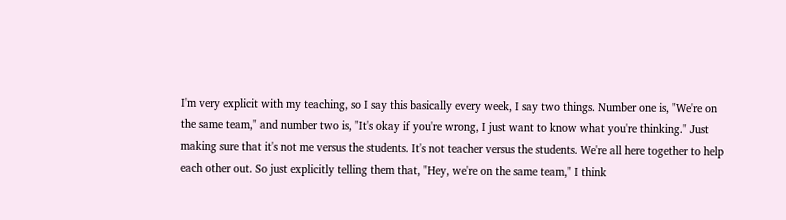I'm very explicit with my teaching, so I say this basically every week, I say two things. Number one is, "We're on the same team," and number two is, "It's okay if you're wrong, I just want to know what you're thinking." Just making sure that it's not me versus the students. It's not teacher versus the students. We're all here together to help each other out. So just explicitly telling them that, "Hey, we're on the same team," I think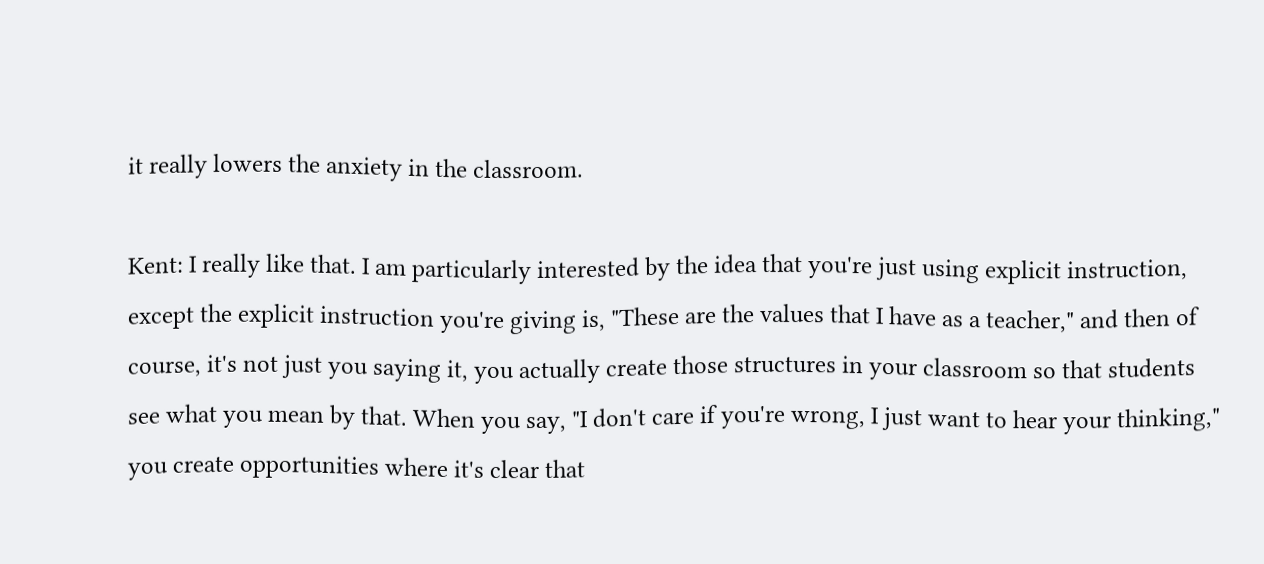it really lowers the anxiety in the classroom.

Kent: I really like that. I am particularly interested by the idea that you're just using explicit instruction, except the explicit instruction you're giving is, "These are the values that I have as a teacher," and then of course, it's not just you saying it, you actually create those structures in your classroom so that students see what you mean by that. When you say, "I don't care if you're wrong, I just want to hear your thinking," you create opportunities where it's clear that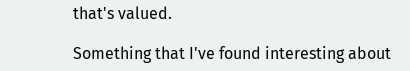that's valued.

Something that I've found interesting about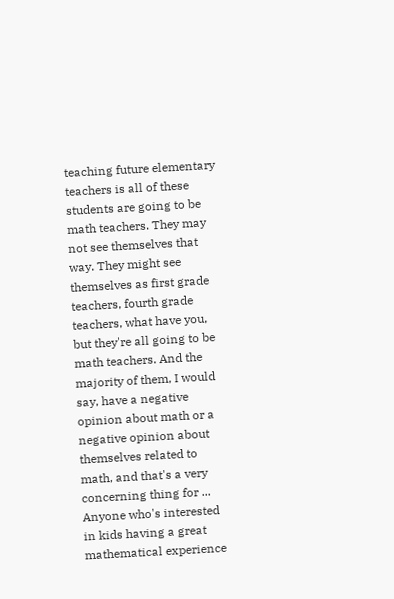teaching future elementary teachers is all of these students are going to be math teachers. They may not see themselves that way. They might see themselves as first grade teachers, fourth grade teachers, what have you, but they're all going to be math teachers. And the majority of them, I would say, have a negative opinion about math or a negative opinion about themselves related to math, and that's a very concerning thing for ... Anyone who's interested in kids having a great mathematical experience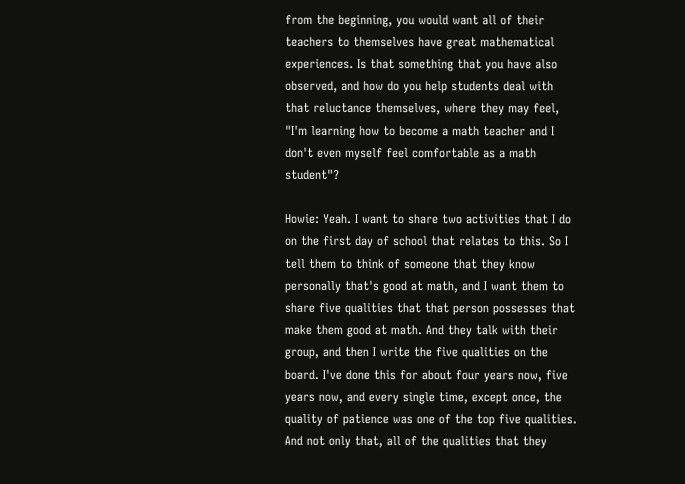from the beginning, you would want all of their teachers to themselves have great mathematical experiences. Is that something that you have also observed, and how do you help students deal with that reluctance themselves, where they may feel, "I'm learning how to become a math teacher and I don't even myself feel comfortable as a math student"?

Howie: Yeah. I want to share two activities that I do on the first day of school that relates to this. So I tell them to think of someone that they know personally that's good at math, and I want them to share five qualities that that person possesses that make them good at math. And they talk with their group, and then I write the five qualities on the board. I've done this for about four years now, five years now, and every single time, except once, the quality of patience was one of the top five qualities. And not only that, all of the qualities that they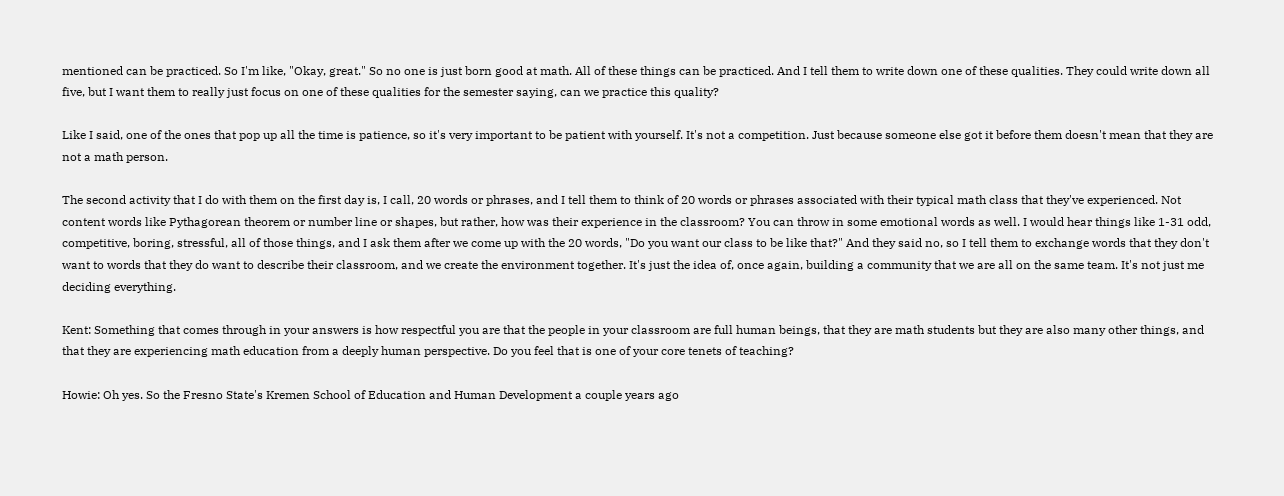mentioned can be practiced. So I'm like, "Okay, great." So no one is just born good at math. All of these things can be practiced. And I tell them to write down one of these qualities. They could write down all five, but I want them to really just focus on one of these qualities for the semester saying, can we practice this quality?

Like I said, one of the ones that pop up all the time is patience, so it's very important to be patient with yourself. It's not a competition. Just because someone else got it before them doesn't mean that they are not a math person.

The second activity that I do with them on the first day is, I call, 20 words or phrases, and I tell them to think of 20 words or phrases associated with their typical math class that they've experienced. Not content words like Pythagorean theorem or number line or shapes, but rather, how was their experience in the classroom? You can throw in some emotional words as well. I would hear things like 1-31 odd, competitive, boring, stressful, all of those things, and I ask them after we come up with the 20 words, "Do you want our class to be like that?" And they said no, so I tell them to exchange words that they don't want to words that they do want to describe their classroom, and we create the environment together. It's just the idea of, once again, building a community that we are all on the same team. It's not just me deciding everything.

Kent: Something that comes through in your answers is how respectful you are that the people in your classroom are full human beings, that they are math students but they are also many other things, and that they are experiencing math education from a deeply human perspective. Do you feel that is one of your core tenets of teaching?

Howie: Oh yes. So the Fresno State's Kremen School of Education and Human Development a couple years ago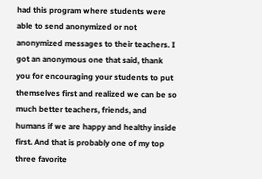had this program where students were able to send anonymized or not anonymized messages to their teachers. I got an anonymous one that said, thank you for encouraging your students to put themselves first and realized we can be so much better teachers, friends, and humans if we are happy and healthy inside first. And that is probably one of my top three favorite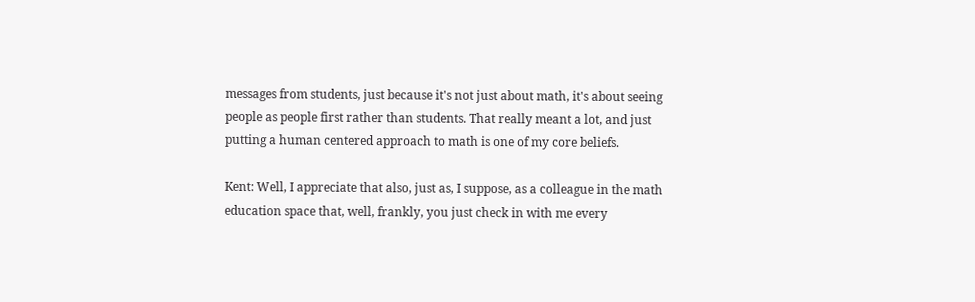messages from students, just because it's not just about math, it's about seeing people as people first rather than students. That really meant a lot, and just putting a human centered approach to math is one of my core beliefs.

Kent: Well, I appreciate that also, just as, I suppose, as a colleague in the math education space that, well, frankly, you just check in with me every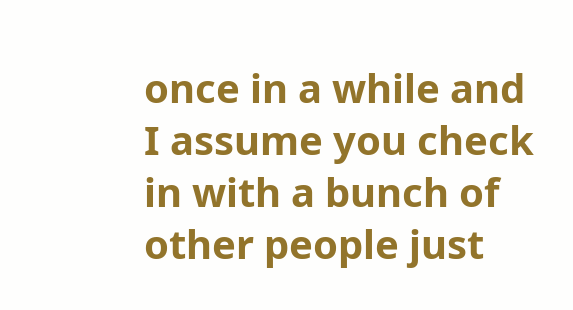once in a while and I assume you check in with a bunch of other people just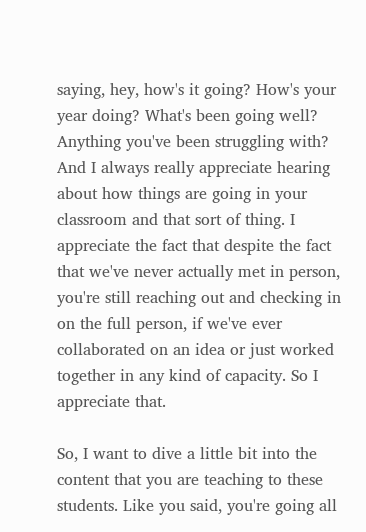saying, hey, how's it going? How's your year doing? What's been going well? Anything you've been struggling with? And I always really appreciate hearing about how things are going in your classroom and that sort of thing. I appreciate the fact that despite the fact that we've never actually met in person, you're still reaching out and checking in on the full person, if we've ever collaborated on an idea or just worked together in any kind of capacity. So I appreciate that.

So, I want to dive a little bit into the content that you are teaching to these students. Like you said, you're going all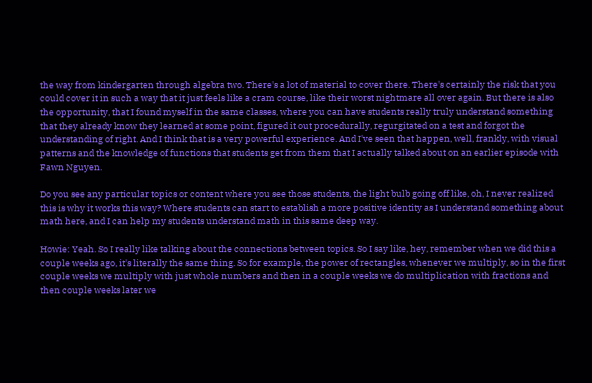the way from kindergarten through algebra two. There's a lot of material to cover there. There's certainly the risk that you could cover it in such a way that it just feels like a cram course, like their worst nightmare all over again. But there is also the opportunity, that I found myself in the same classes, where you can have students really truly understand something that they already know they learned at some point, figured it out procedurally, regurgitated on a test and forgot the understanding of right. And I think that is a very powerful experience. And I've seen that happen, well, frankly, with visual patterns and the knowledge of functions that students get from them that I actually talked about on an earlier episode with Fawn Nguyen.

Do you see any particular topics or content where you see those students, the light bulb going off like, oh, I never realized this is why it works this way? Where students can start to establish a more positive identity as I understand something about math here, and I can help my students understand math in this same deep way.

Howie: Yeah. So I really like talking about the connections between topics. So I say like, hey, remember when we did this a couple weeks ago, it's literally the same thing. So for example, the power of rectangles, whenever we multiply, so in the first couple weeks we multiply with just whole numbers and then in a couple weeks we do multiplication with fractions and then couple weeks later we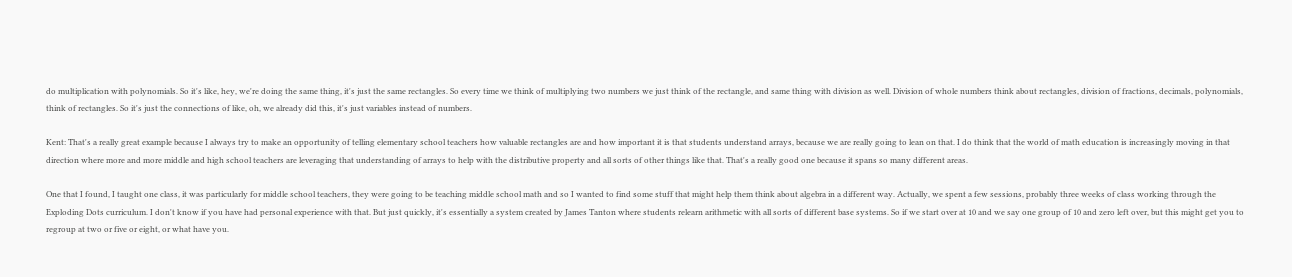do multiplication with polynomials. So it's like, hey, we're doing the same thing, it's just the same rectangles. So every time we think of multiplying two numbers we just think of the rectangle, and same thing with division as well. Division of whole numbers think about rectangles, division of fractions, decimals, polynomials, think of rectangles. So it's just the connections of like, oh, we already did this, it's just variables instead of numbers.

Kent: That's a really great example because I always try to make an opportunity of telling elementary school teachers how valuable rectangles are and how important it is that students understand arrays, because we are really going to lean on that. I do think that the world of math education is increasingly moving in that direction where more and more middle and high school teachers are leveraging that understanding of arrays to help with the distributive property and all sorts of other things like that. That's a really good one because it spans so many different areas.

One that I found, I taught one class, it was particularly for middle school teachers, they were going to be teaching middle school math and so I wanted to find some stuff that might help them think about algebra in a different way. Actually, we spent a few sessions, probably three weeks of class working through the Exploding Dots curriculum. I don't know if you have had personal experience with that. But just quickly, it's essentially a system created by James Tanton where students relearn arithmetic with all sorts of different base systems. So if we start over at 10 and we say one group of 10 and zero left over, but this might get you to regroup at two or five or eight, or what have you.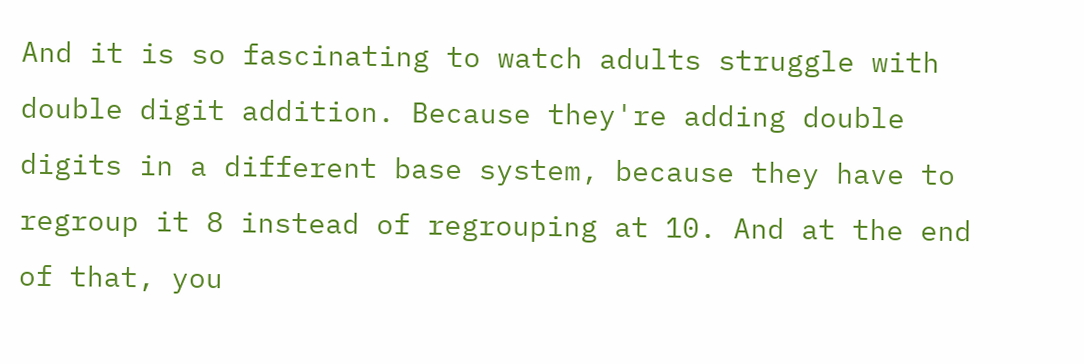And it is so fascinating to watch adults struggle with double digit addition. Because they're adding double digits in a different base system, because they have to regroup it 8 instead of regrouping at 10. And at the end of that, you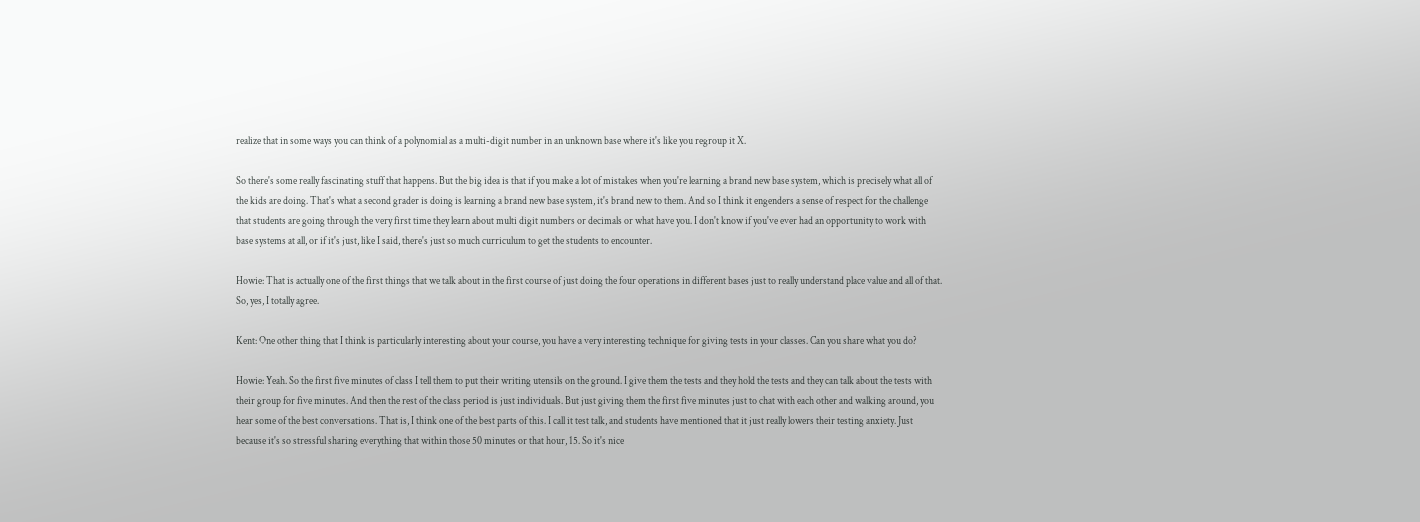realize that in some ways you can think of a polynomial as a multi-digit number in an unknown base where it's like you regroup it X.

So there's some really fascinating stuff that happens. But the big idea is that if you make a lot of mistakes when you're learning a brand new base system, which is precisely what all of the kids are doing. That's what a second grader is doing is learning a brand new base system, it's brand new to them. And so I think it engenders a sense of respect for the challenge that students are going through the very first time they learn about multi digit numbers or decimals or what have you. I don't know if you've ever had an opportunity to work with base systems at all, or if it's just, like I said, there's just so much curriculum to get the students to encounter.

Howie: That is actually one of the first things that we talk about in the first course of just doing the four operations in different bases just to really understand place value and all of that. So, yes, I totally agree.

Kent: One other thing that I think is particularly interesting about your course, you have a very interesting technique for giving tests in your classes. Can you share what you do?

Howie: Yeah. So the first five minutes of class I tell them to put their writing utensils on the ground. I give them the tests and they hold the tests and they can talk about the tests with their group for five minutes. And then the rest of the class period is just individuals. But just giving them the first five minutes just to chat with each other and walking around, you hear some of the best conversations. That is, I think one of the best parts of this. I call it test talk, and students have mentioned that it just really lowers their testing anxiety. Just because it's so stressful sharing everything that within those 50 minutes or that hour, 15. So it's nice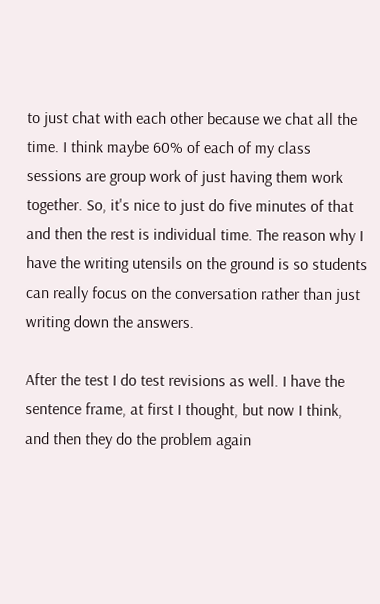to just chat with each other because we chat all the time. I think maybe 60% of each of my class sessions are group work of just having them work together. So, it's nice to just do five minutes of that and then the rest is individual time. The reason why I have the writing utensils on the ground is so students can really focus on the conversation rather than just writing down the answers.

After the test I do test revisions as well. I have the sentence frame, at first I thought, but now I think, and then they do the problem again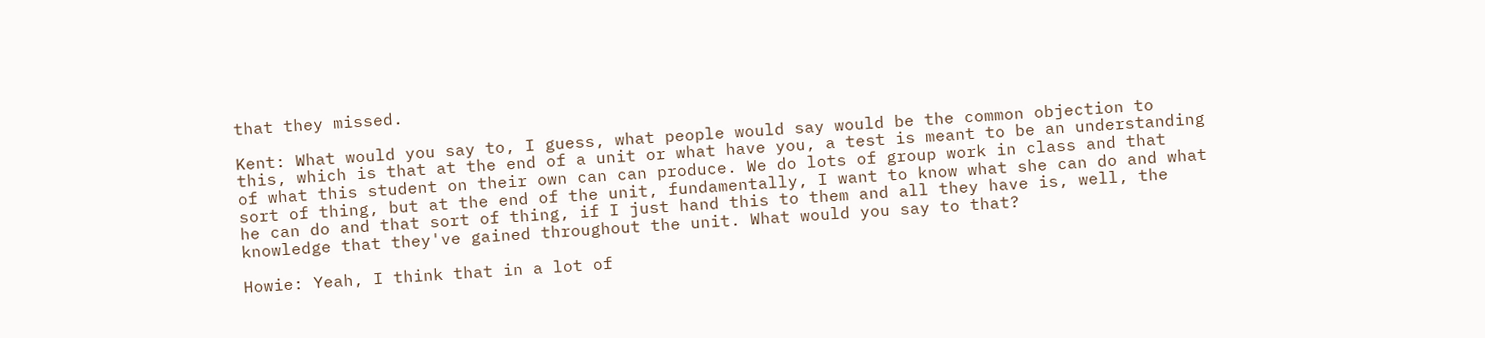that they missed.

Kent: What would you say to, I guess, what people would say would be the common objection to this, which is that at the end of a unit or what have you, a test is meant to be an understanding of what this student on their own can can produce. We do lots of group work in class and that sort of thing, but at the end of the unit, fundamentally, I want to know what she can do and what he can do and that sort of thing, if I just hand this to them and all they have is, well, the knowledge that they've gained throughout the unit. What would you say to that?

Howie: Yeah, I think that in a lot of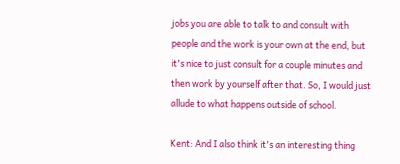jobs you are able to talk to and consult with people and the work is your own at the end, but it's nice to just consult for a couple minutes and then work by yourself after that. So, I would just allude to what happens outside of school.

Kent: And I also think it's an interesting thing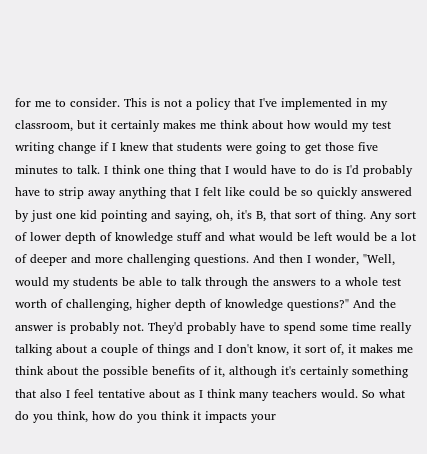for me to consider. This is not a policy that I've implemented in my classroom, but it certainly makes me think about how would my test writing change if I knew that students were going to get those five minutes to talk. I think one thing that I would have to do is I'd probably have to strip away anything that I felt like could be so quickly answered by just one kid pointing and saying, oh, it's B, that sort of thing. Any sort of lower depth of knowledge stuff and what would be left would be a lot of deeper and more challenging questions. And then I wonder, "Well, would my students be able to talk through the answers to a whole test worth of challenging, higher depth of knowledge questions?" And the answer is probably not. They'd probably have to spend some time really talking about a couple of things and I don't know, it sort of, it makes me think about the possible benefits of it, although it's certainly something that also I feel tentative about as I think many teachers would. So what do you think, how do you think it impacts your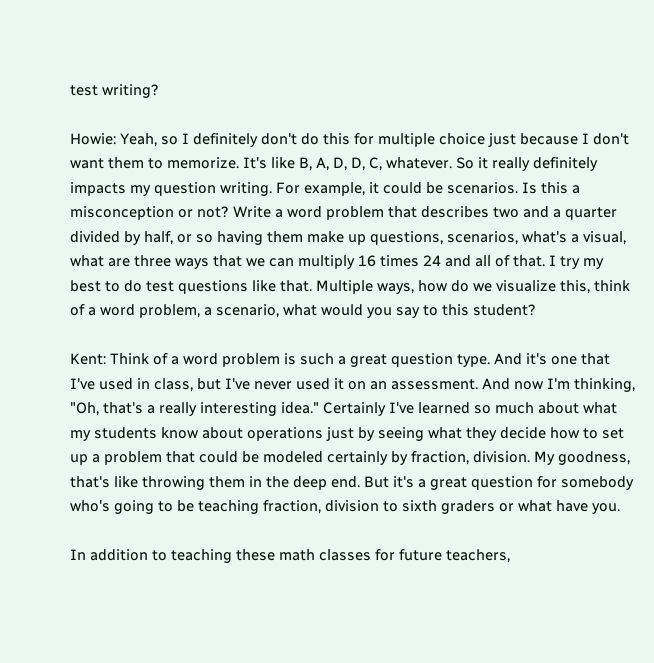test writing?

Howie: Yeah, so I definitely don't do this for multiple choice just because I don't want them to memorize. It's like B, A, D, D, C, whatever. So it really definitely impacts my question writing. For example, it could be scenarios. Is this a misconception or not? Write a word problem that describes two and a quarter divided by half, or so having them make up questions, scenarios, what's a visual, what are three ways that we can multiply 16 times 24 and all of that. I try my best to do test questions like that. Multiple ways, how do we visualize this, think of a word problem, a scenario, what would you say to this student?

Kent: Think of a word problem is such a great question type. And it's one that I've used in class, but I've never used it on an assessment. And now I'm thinking, "Oh, that's a really interesting idea." Certainly I've learned so much about what my students know about operations just by seeing what they decide how to set up a problem that could be modeled certainly by fraction, division. My goodness, that's like throwing them in the deep end. But it's a great question for somebody who's going to be teaching fraction, division to sixth graders or what have you.

In addition to teaching these math classes for future teachers,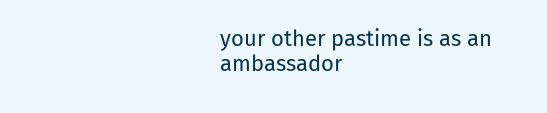your other pastime is as an ambassador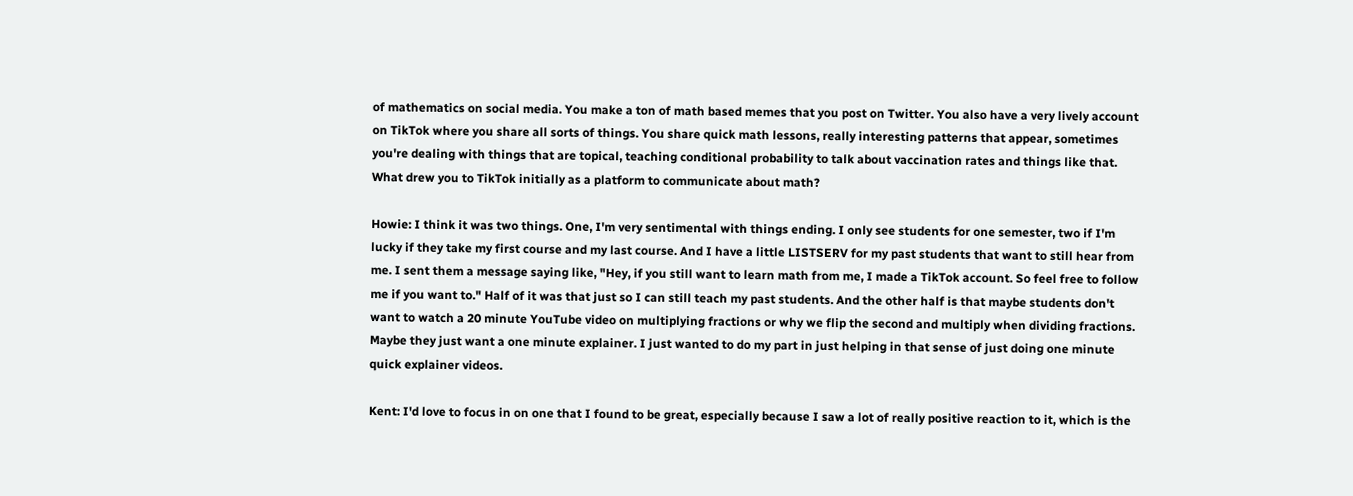of mathematics on social media. You make a ton of math based memes that you post on Twitter. You also have a very lively account on TikTok where you share all sorts of things. You share quick math lessons, really interesting patterns that appear, sometimes you're dealing with things that are topical, teaching conditional probability to talk about vaccination rates and things like that. What drew you to TikTok initially as a platform to communicate about math?

Howie: I think it was two things. One, I'm very sentimental with things ending. I only see students for one semester, two if I'm lucky if they take my first course and my last course. And I have a little LISTSERV for my past students that want to still hear from me. I sent them a message saying like, "Hey, if you still want to learn math from me, I made a TikTok account. So feel free to follow me if you want to." Half of it was that just so I can still teach my past students. And the other half is that maybe students don't want to watch a 20 minute YouTube video on multiplying fractions or why we flip the second and multiply when dividing fractions. Maybe they just want a one minute explainer. I just wanted to do my part in just helping in that sense of just doing one minute quick explainer videos.

Kent: I'd love to focus in on one that I found to be great, especially because I saw a lot of really positive reaction to it, which is the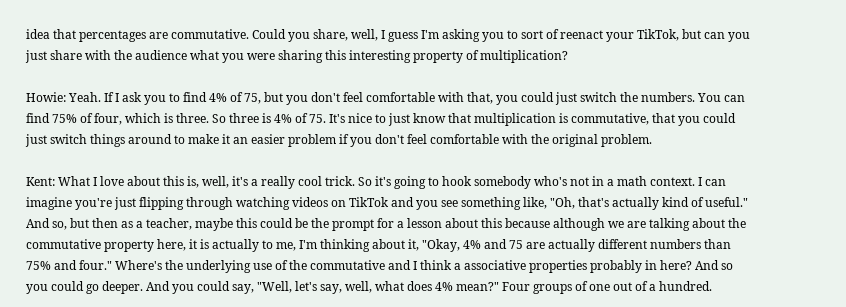idea that percentages are commutative. Could you share, well, I guess I'm asking you to sort of reenact your TikTok, but can you just share with the audience what you were sharing this interesting property of multiplication?

Howie: Yeah. If I ask you to find 4% of 75, but you don't feel comfortable with that, you could just switch the numbers. You can find 75% of four, which is three. So three is 4% of 75. It's nice to just know that multiplication is commutative, that you could just switch things around to make it an easier problem if you don't feel comfortable with the original problem.

Kent: What I love about this is, well, it's a really cool trick. So it's going to hook somebody who's not in a math context. I can imagine you're just flipping through watching videos on TikTok and you see something like, "Oh, that's actually kind of useful." And so, but then as a teacher, maybe this could be the prompt for a lesson about this because although we are talking about the commutative property here, it is actually to me, I'm thinking about it, "Okay, 4% and 75 are actually different numbers than 75% and four." Where's the underlying use of the commutative and I think a associative properties probably in here? And so you could go deeper. And you could say, "Well, let's say, well, what does 4% mean?" Four groups of one out of a hundred.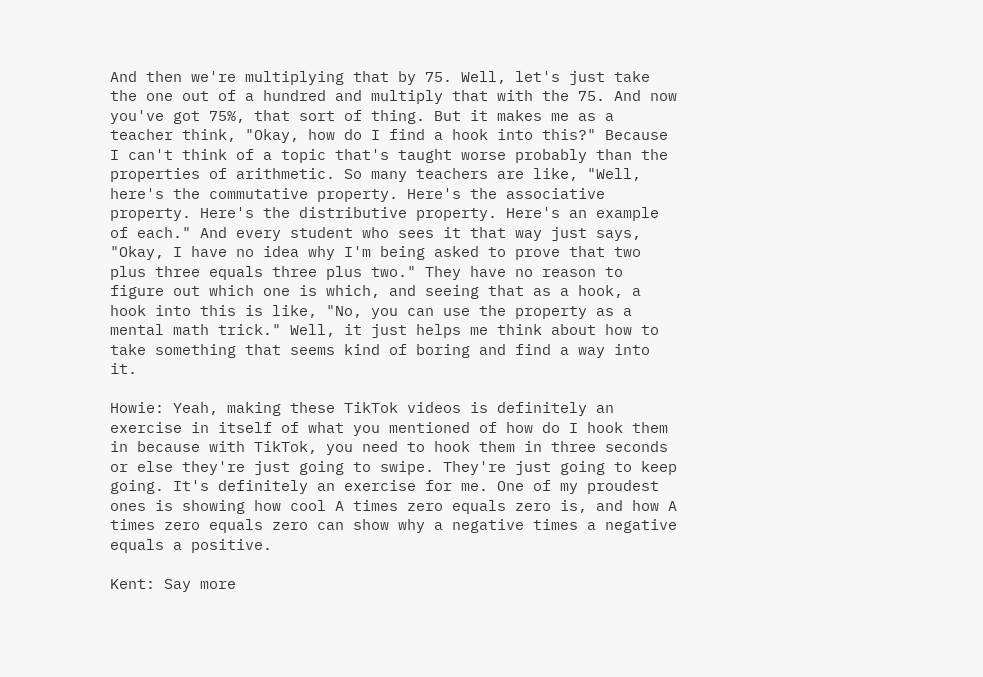And then we're multiplying that by 75. Well, let's just take the one out of a hundred and multiply that with the 75. And now you've got 75%, that sort of thing. But it makes me as a teacher think, "Okay, how do I find a hook into this?" Because I can't think of a topic that's taught worse probably than the properties of arithmetic. So many teachers are like, "Well, here's the commutative property. Here's the associative property. Here's the distributive property. Here's an example of each." And every student who sees it that way just says, "Okay, I have no idea why I'm being asked to prove that two plus three equals three plus two." They have no reason to figure out which one is which, and seeing that as a hook, a hook into this is like, "No, you can use the property as a mental math trick." Well, it just helps me think about how to take something that seems kind of boring and find a way into it.

Howie: Yeah, making these TikTok videos is definitely an exercise in itself of what you mentioned of how do I hook them in because with TikTok, you need to hook them in three seconds or else they're just going to swipe. They're just going to keep going. It's definitely an exercise for me. One of my proudest ones is showing how cool A times zero equals zero is, and how A times zero equals zero can show why a negative times a negative equals a positive.

Kent: Say more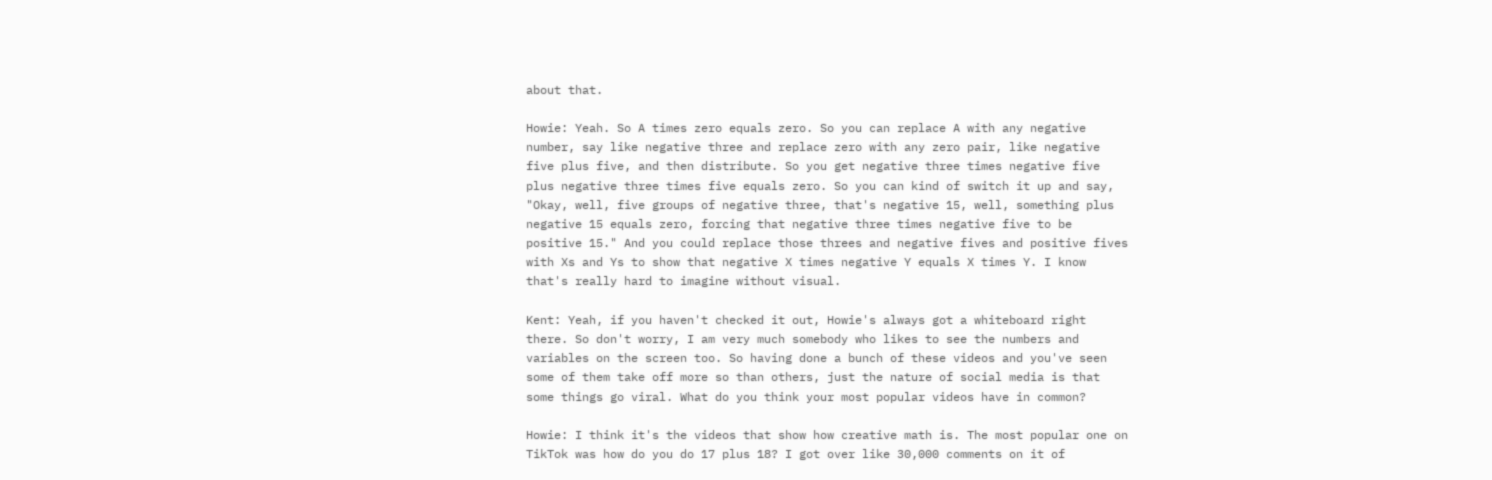about that.

Howie: Yeah. So A times zero equals zero. So you can replace A with any negative number, say like negative three and replace zero with any zero pair, like negative five plus five, and then distribute. So you get negative three times negative five plus negative three times five equals zero. So you can kind of switch it up and say, "Okay, well, five groups of negative three, that's negative 15, well, something plus negative 15 equals zero, forcing that negative three times negative five to be positive 15." And you could replace those threes and negative fives and positive fives with Xs and Ys to show that negative X times negative Y equals X times Y. I know that's really hard to imagine without visual.

Kent: Yeah, if you haven't checked it out, Howie's always got a whiteboard right there. So don't worry, I am very much somebody who likes to see the numbers and variables on the screen too. So having done a bunch of these videos and you've seen some of them take off more so than others, just the nature of social media is that some things go viral. What do you think your most popular videos have in common?

Howie: I think it's the videos that show how creative math is. The most popular one on TikTok was how do you do 17 plus 18? I got over like 30,000 comments on it of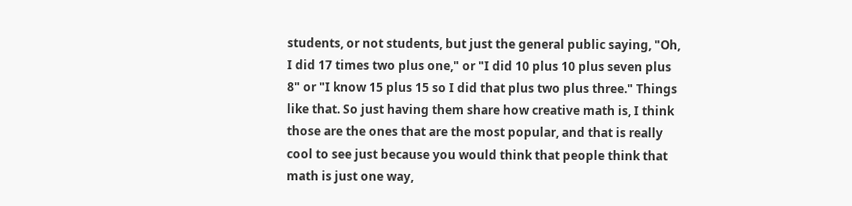students, or not students, but just the general public saying, "Oh, I did 17 times two plus one," or "I did 10 plus 10 plus seven plus 8" or "I know 15 plus 15 so I did that plus two plus three." Things like that. So just having them share how creative math is, I think those are the ones that are the most popular, and that is really cool to see just because you would think that people think that math is just one way,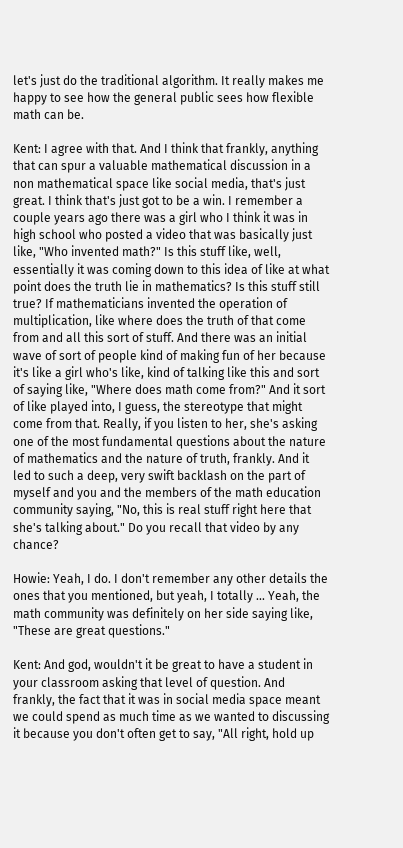let's just do the traditional algorithm. It really makes me happy to see how the general public sees how flexible math can be.

Kent: I agree with that. And I think that frankly, anything that can spur a valuable mathematical discussion in a non mathematical space like social media, that's just great. I think that's just got to be a win. I remember a couple years ago there was a girl who I think it was in high school who posted a video that was basically just like, "Who invented math?" Is this stuff like, well, essentially it was coming down to this idea of like at what point does the truth lie in mathematics? Is this stuff still true? If mathematicians invented the operation of multiplication, like where does the truth of that come from and all this sort of stuff. And there was an initial wave of sort of people kind of making fun of her because it's like a girl who's like, kind of talking like this and sort of saying like, "Where does math come from?" And it sort of like played into, I guess, the stereotype that might come from that. Really, if you listen to her, she's asking one of the most fundamental questions about the nature of mathematics and the nature of truth, frankly. And it led to such a deep, very swift backlash on the part of myself and you and the members of the math education community saying, "No, this is real stuff right here that she's talking about." Do you recall that video by any chance?

Howie: Yeah, I do. I don't remember any other details the ones that you mentioned, but yeah, I totally ... Yeah, the math community was definitely on her side saying like, "These are great questions."

Kent: And god, wouldn't it be great to have a student in your classroom asking that level of question. And frankly, the fact that it was in social media space meant we could spend as much time as we wanted to discussing it because you don't often get to say, "All right, hold up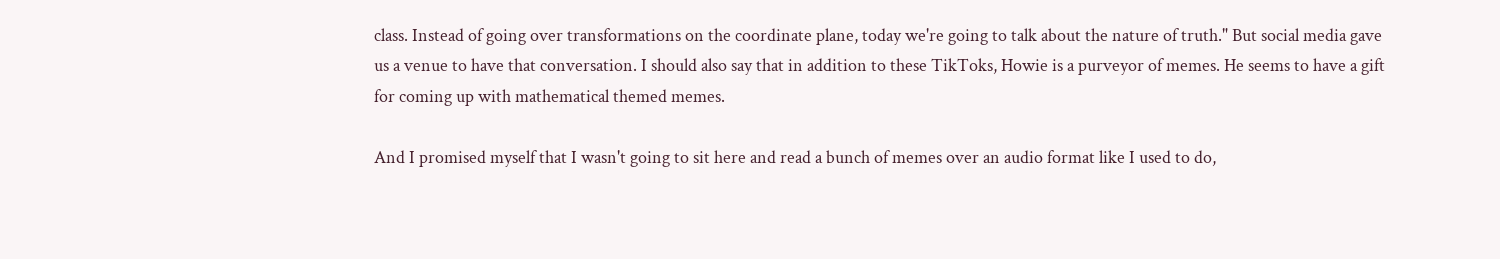class. Instead of going over transformations on the coordinate plane, today we're going to talk about the nature of truth." But social media gave us a venue to have that conversation. I should also say that in addition to these TikToks, Howie is a purveyor of memes. He seems to have a gift for coming up with mathematical themed memes.

And I promised myself that I wasn't going to sit here and read a bunch of memes over an audio format like I used to do,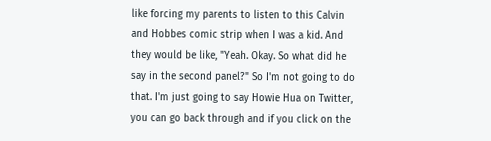like forcing my parents to listen to this Calvin and Hobbes comic strip when I was a kid. And they would be like, "Yeah. Okay. So what did he say in the second panel?" So I'm not going to do that. I'm just going to say Howie Hua on Twitter, you can go back through and if you click on the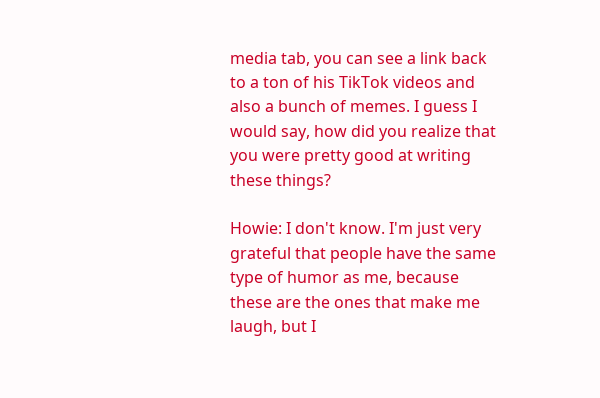media tab, you can see a link back to a ton of his TikTok videos and also a bunch of memes. I guess I would say, how did you realize that you were pretty good at writing these things?

Howie: I don't know. I'm just very grateful that people have the same type of humor as me, because these are the ones that make me laugh, but I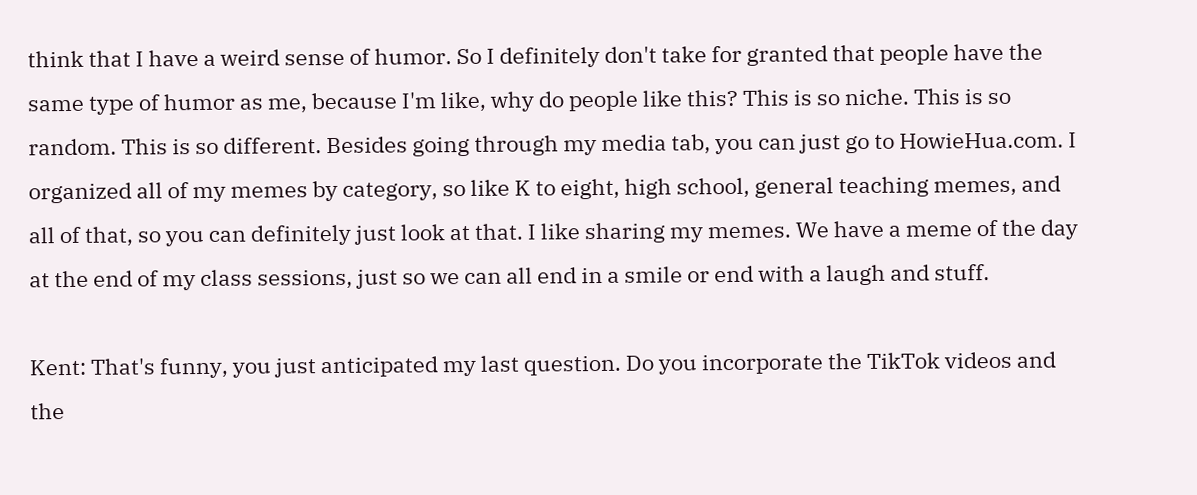think that I have a weird sense of humor. So I definitely don't take for granted that people have the same type of humor as me, because I'm like, why do people like this? This is so niche. This is so random. This is so different. Besides going through my media tab, you can just go to HowieHua.com. I organized all of my memes by category, so like K to eight, high school, general teaching memes, and all of that, so you can definitely just look at that. I like sharing my memes. We have a meme of the day at the end of my class sessions, just so we can all end in a smile or end with a laugh and stuff.

Kent: That's funny, you just anticipated my last question. Do you incorporate the TikTok videos and the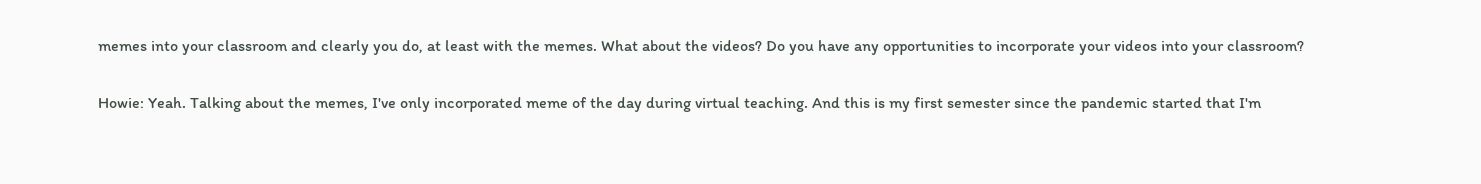memes into your classroom and clearly you do, at least with the memes. What about the videos? Do you have any opportunities to incorporate your videos into your classroom?

Howie: Yeah. Talking about the memes, I've only incorporated meme of the day during virtual teaching. And this is my first semester since the pandemic started that I'm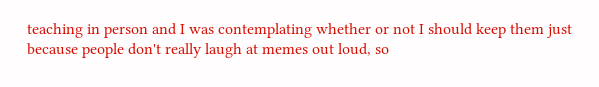teaching in person and I was contemplating whether or not I should keep them just because people don't really laugh at memes out loud, so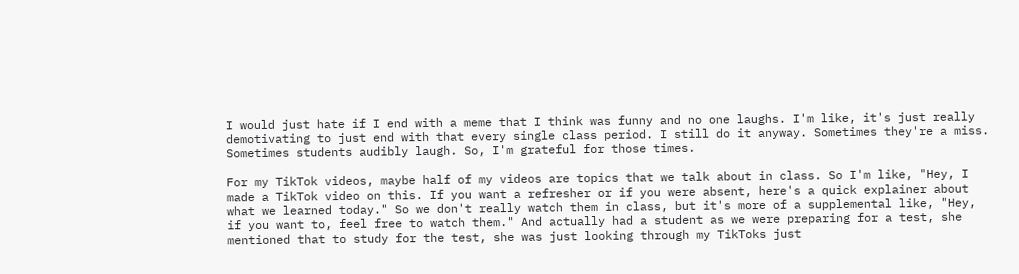I would just hate if I end with a meme that I think was funny and no one laughs. I'm like, it's just really demotivating to just end with that every single class period. I still do it anyway. Sometimes they're a miss. Sometimes students audibly laugh. So, I'm grateful for those times.

For my TikTok videos, maybe half of my videos are topics that we talk about in class. So I'm like, "Hey, I made a TikTok video on this. If you want a refresher or if you were absent, here's a quick explainer about what we learned today." So we don't really watch them in class, but it's more of a supplemental like, "Hey, if you want to, feel free to watch them." And actually had a student as we were preparing for a test, she mentioned that to study for the test, she was just looking through my TikToks just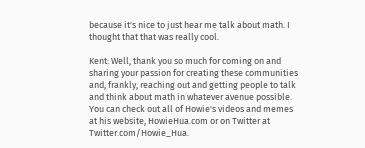because it's nice to just hear me talk about math. I thought that that was really cool.

Kent: Well, thank you so much for coming on and sharing your passion for creating these communities and, frankly, reaching out and getting people to talk and think about math in whatever avenue possible. You can check out all of Howie's videos and memes at his website, HowieHua.com or on Twitter at Twitter.com/Howie_Hua.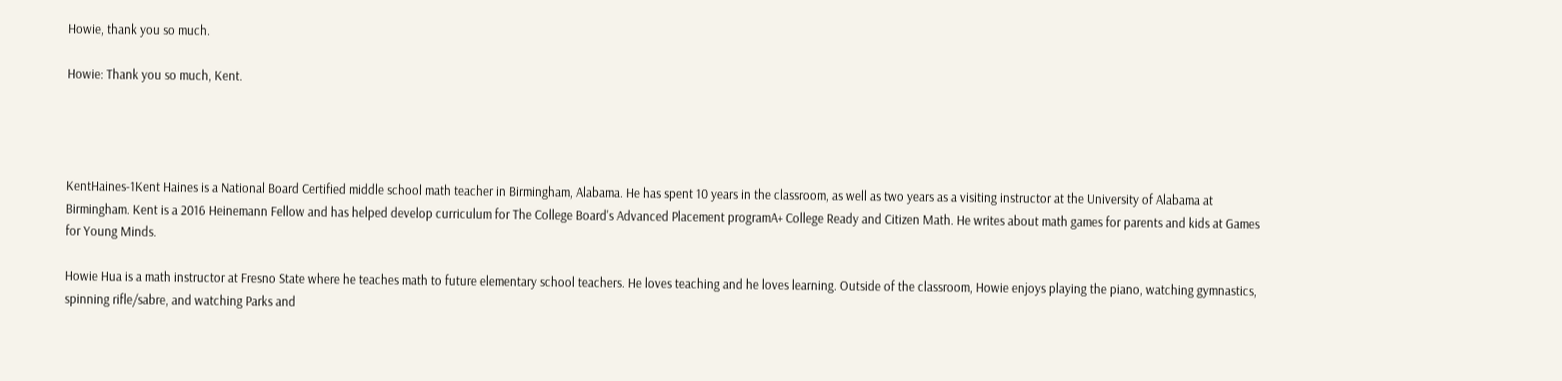Howie, thank you so much.

Howie: Thank you so much, Kent.




KentHaines-1Kent Haines is a National Board Certified middle school math teacher in Birmingham, Alabama. He has spent 10 years in the classroom, as well as two years as a visiting instructor at the University of Alabama at Birmingham. Kent is a 2016 Heinemann Fellow and has helped develop curriculum for The College Board's Advanced Placement programA+ College Ready and Citizen Math. He writes about math games for parents and kids at Games for Young Minds.

Howie Hua is a math instructor at Fresno State where he teaches math to future elementary school teachers. He loves teaching and he loves learning. Outside of the classroom, Howie enjoys playing the piano, watching gymnastics, spinning rifle/sabre, and watching Parks and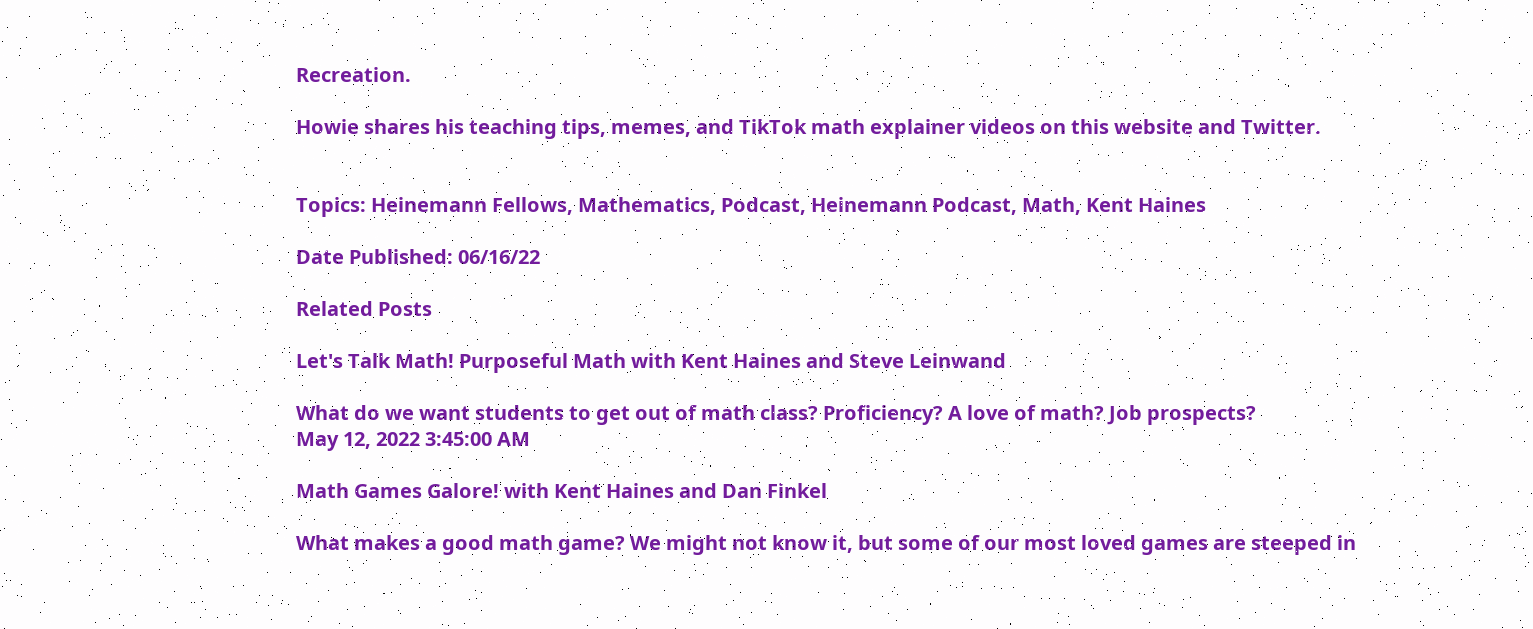Recreation.

Howie shares his teaching tips, memes, and TikTok math explainer videos on this website and Twitter.


Topics: Heinemann Fellows, Mathematics, Podcast, Heinemann Podcast, Math, Kent Haines

Date Published: 06/16/22

Related Posts

Let's Talk Math! Purposeful Math with Kent Haines and Steve Leinwand

What do we want students to get out of math class? Proficiency? A love of math? Job prospects?
May 12, 2022 3:45:00 AM

Math Games Galore! with Kent Haines and Dan Finkel

What makes a good math game? We might not know it, but some of our most loved games are steeped in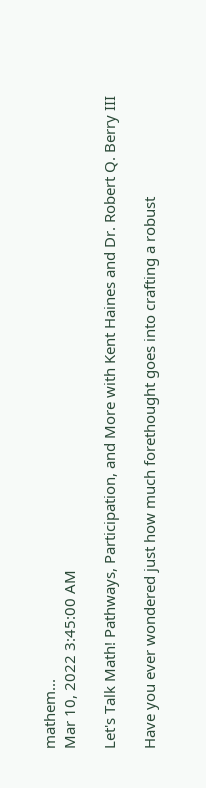mathem...
Mar 10, 2022 3:45:00 AM

Let's Talk Math! Pathways, Participation, and More with Kent Haines and Dr. Robert Q. Berry III

Have you ever wondered just how much forethought goes into crafting a robust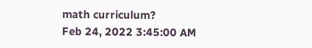math curriculum?
Feb 24, 2022 3:45:00 AM